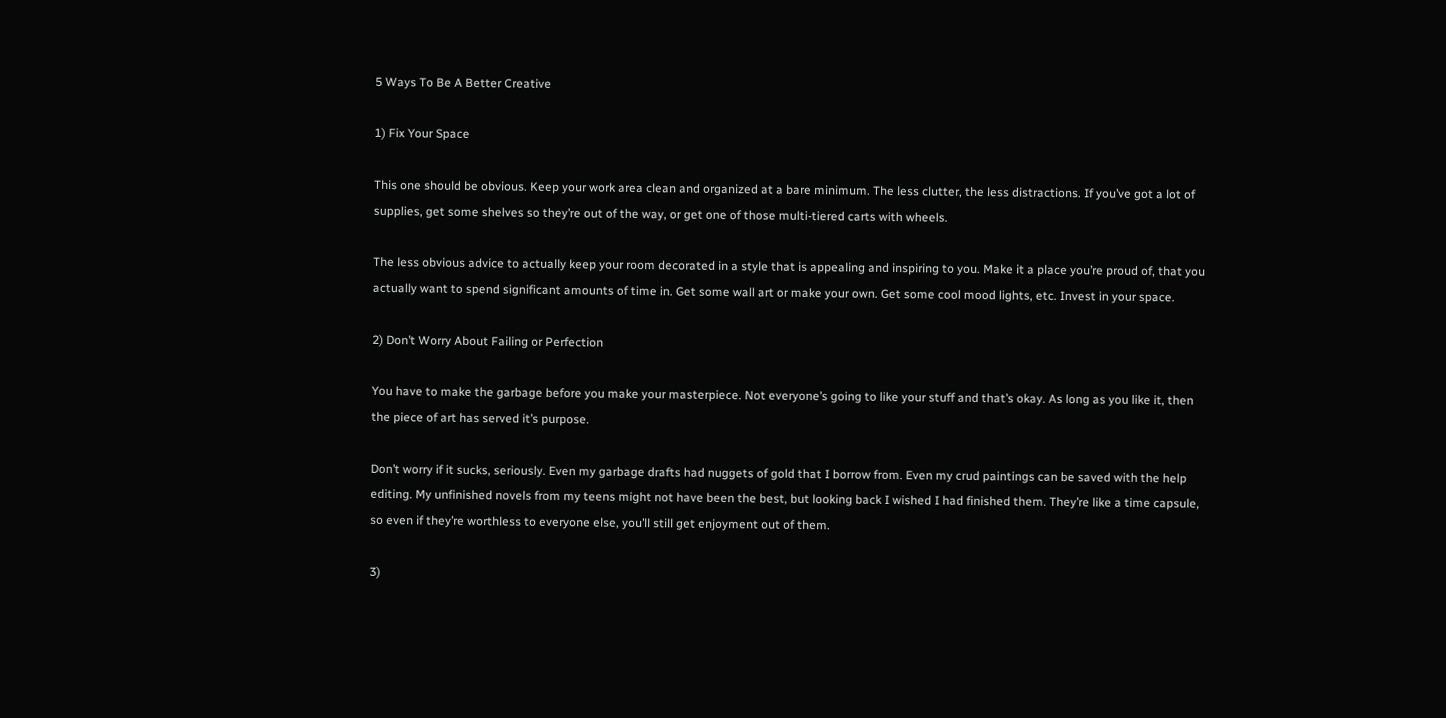5 Ways To Be A Better Creative

1) Fix Your Space

This one should be obvious. Keep your work area clean and organized at a bare minimum. The less clutter, the less distractions. If you’ve got a lot of supplies, get some shelves so they’re out of the way, or get one of those multi-tiered carts with wheels.

The less obvious advice to actually keep your room decorated in a style that is appealing and inspiring to you. Make it a place you’re proud of, that you actually want to spend significant amounts of time in. Get some wall art or make your own. Get some cool mood lights, etc. Invest in your space.

2) Don’t Worry About Failing or Perfection

You have to make the garbage before you make your masterpiece. Not everyone’s going to like your stuff and that’s okay. As long as you like it, then the piece of art has served it’s purpose.

Don’t worry if it sucks, seriously. Even my garbage drafts had nuggets of gold that I borrow from. Even my crud paintings can be saved with the help editing. My unfinished novels from my teens might not have been the best, but looking back I wished I had finished them. They’re like a time capsule, so even if they’re worthless to everyone else, you’ll still get enjoyment out of them.

3)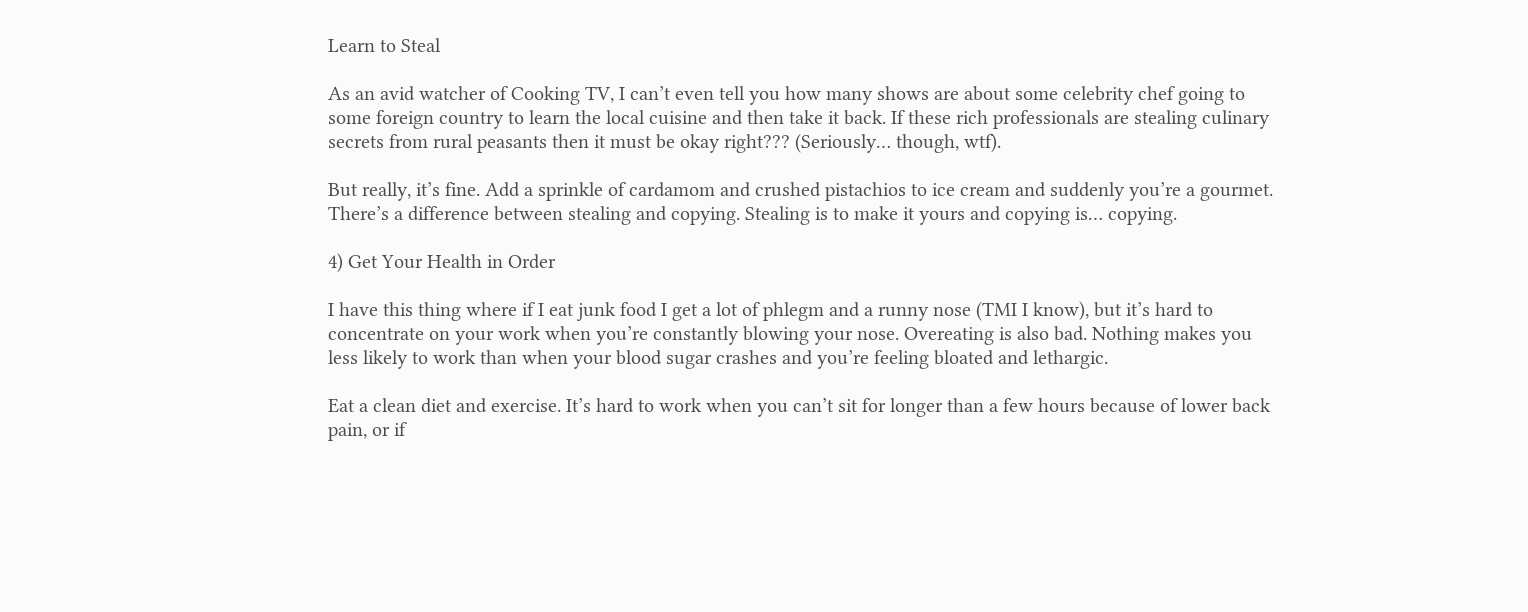Learn to Steal

As an avid watcher of Cooking TV, I can’t even tell you how many shows are about some celebrity chef going to some foreign country to learn the local cuisine and then take it back. If these rich professionals are stealing culinary secrets from rural peasants then it must be okay right??? (Seriously… though, wtf).

But really, it’s fine. Add a sprinkle of cardamom and crushed pistachios to ice cream and suddenly you’re a gourmet. There’s a difference between stealing and copying. Stealing is to make it yours and copying is… copying.

4) Get Your Health in Order

I have this thing where if I eat junk food I get a lot of phlegm and a runny nose (TMI I know), but it’s hard to concentrate on your work when you’re constantly blowing your nose. Overeating is also bad. Nothing makes you less likely to work than when your blood sugar crashes and you’re feeling bloated and lethargic.

Eat a clean diet and exercise. It’s hard to work when you can’t sit for longer than a few hours because of lower back pain, or if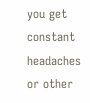you get constant headaches or other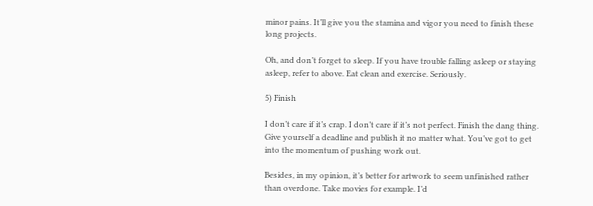minor pains. It’ll give you the stamina and vigor you need to finish these long projects.

Oh, and don’t forget to sleep. If you have trouble falling asleep or staying asleep, refer to above. Eat clean and exercise. Seriously.

5) Finish

I don’t care if it’s crap. I don’t care if it’s not perfect. Finish the dang thing. Give yourself a deadline and publish it no matter what. You’ve got to get into the momentum of pushing work out.

Besides, in my opinion, it’s better for artwork to seem unfinished rather than overdone. Take movies for example. I’d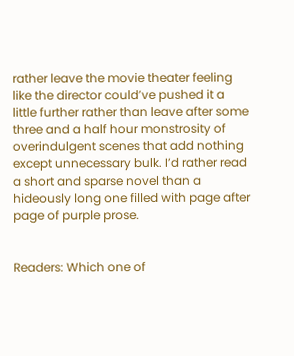rather leave the movie theater feeling like the director could’ve pushed it a little further rather than leave after some three and a half hour monstrosity of overindulgent scenes that add nothing except unnecessary bulk. I’d rather read a short and sparse novel than a hideously long one filled with page after page of purple prose.


Readers: Which one of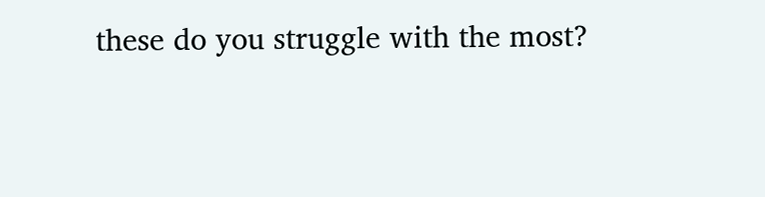these do you struggle with the most?